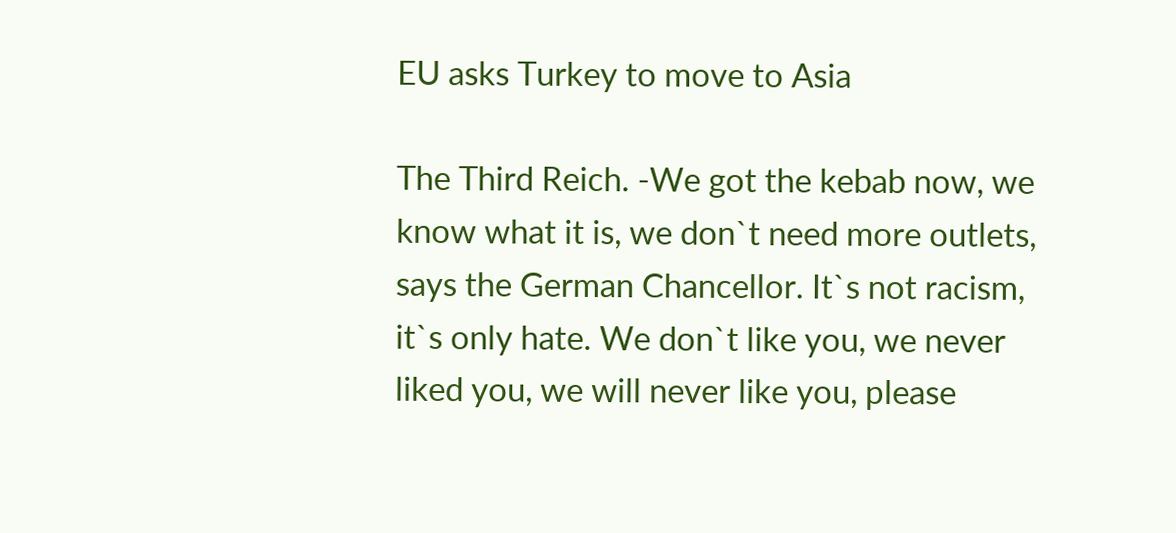EU asks Turkey to move to Asia

The Third Reich. -We got the kebab now, we know what it is, we don`t need more outlets, says the German Chancellor. It`s not racism, it`s only hate. We don`t like you, we never liked you, we will never like you, please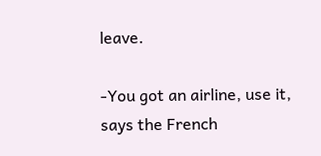leave.

-You got an airline, use it, says the French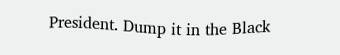President. Dump it in the Black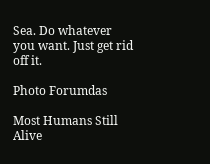Sea. Do whatever you want. Just get rid off it.

Photo Forumdas

Most Humans Still Alive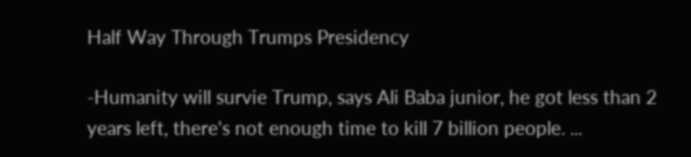Half Way Through Trumps Presidency

-Humanity will survie Trump, says Ali Baba junior, he got less than 2 years left, there's not enough time to kill 7 billion people. ...